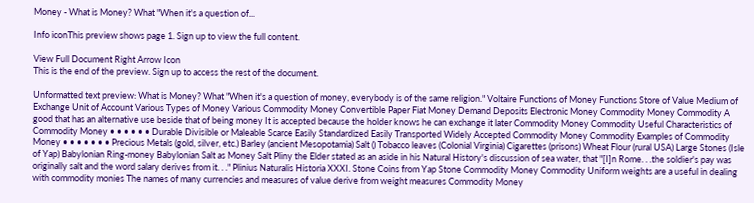Money - What is Money? What "When it's a question of...

Info iconThis preview shows page 1. Sign up to view the full content.

View Full Document Right Arrow Icon
This is the end of the preview. Sign up to access the rest of the document.

Unformatted text preview: What is Money? What "When it's a question of money, everybody is of the same religion." Voltaire Functions of Money Functions Store of Value Medium of Exchange Unit of Account Various Types of Money Various Commodity Money Convertible Paper Fiat Money Demand Deposits Electronic Money Commodity Money Commodity A good that has an alternative use beside that of being money It is accepted because the holder knows he can exchange it later Commodity Money Commodity Useful Characteristics of Commodity Money • • • • • • Durable Divisible or Maleable Scarce Easily Standardized Easily Transported Widely Accepted Commodity Money Commodity Examples of Commodity Money • • • • • • • Precious Metals (gold, silver, etc.) Barley (ancient Mesopotamia) Salt () Tobacco leaves (Colonial Virginia) Cigarettes (prisons) Wheat Flour (rural USA) Large Stones (Isle of Yap) Babylonian Ring-money Babylonian Salt as Money Salt Pliny the Elder stated as an aside in his Natural History's discussion of sea water, that "[I]n Rome. . .the soldier's pay was originally salt and the word salary derives from it. . ." Plinius Naturalis Historia XXXI. Stone Coins from Yap Stone Commodity Money Commodity Uniform weights are a useful in dealing with commodity monies The names of many currencies and measures of value derive from weight measures Commodity Money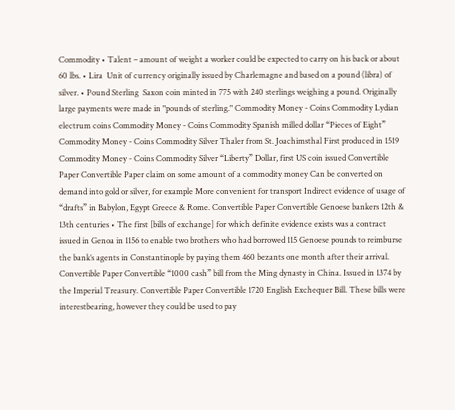Commodity • Talent – amount of weight a worker could be expected to carry on his back or about 60 lbs. • Lira  Unit of currency originally issued by Charlemagne and based on a pound (libra) of silver. • Pound Sterling  Saxon coin minted in 775 with 240 sterlings weighing a pound. Originally large payments were made in "pounds of sterling." Commodity Money - Coins Commodity Lydian electrum coins Commodity Money - Coins Commodity Spanish milled dollar “Pieces of Eight” Commodity Money - Coins Commodity Silver Thaler from St. Joachimsthal First produced in 1519 Commodity Money - Coins Commodity Silver “Liberty” Dollar, first US coin issued Convertible Paper Convertible Paper claim on some amount of a commodity money Can be converted on demand into gold or silver, for example More convenient for transport Indirect evidence of usage of “drafts” in Babylon, Egypt Greece & Rome. Convertible Paper Convertible Genoese bankers 12th & 13th centuries • The first [bills of exchange] for which definite evidence exists was a contract issued in Genoa in 1156 to enable two brothers who had borrowed 115 Genoese pounds to reimburse the bank’s agents in Constantinople by paying them 460 bezants one month after their arrival. Convertible Paper Convertible “1000 cash” bill from the Ming dynasty in China. Issued in 1374 by the Imperial Treasury. Convertible Paper Convertible 1720 English Exchequer Bill. These bills were interestbearing, however they could be used to pay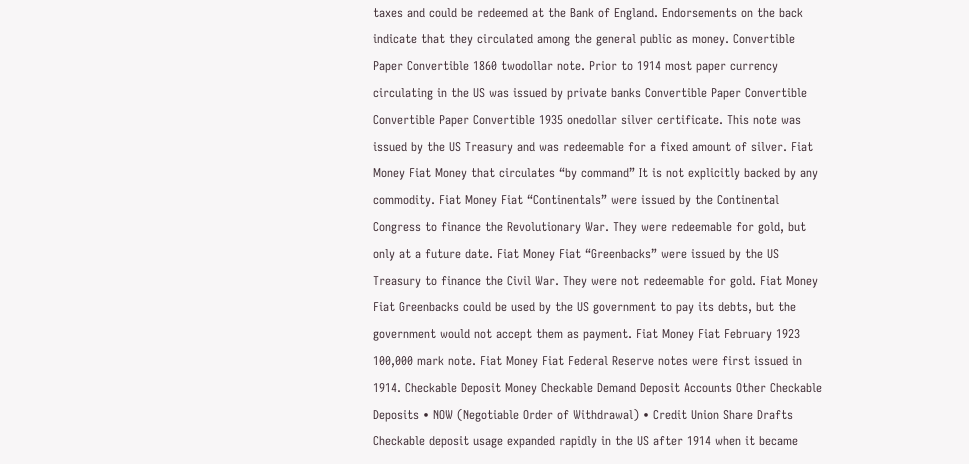taxes and could be redeemed at the Bank of England. Endorsements on the back indicate that they circulated among the general public as money. Convertible Paper Convertible 1860 twodollar note. Prior to 1914 most paper currency circulating in the US was issued by private banks Convertible Paper Convertible Convertible Paper Convertible 1935 onedollar silver certificate. This note was issued by the US Treasury and was redeemable for a fixed amount of silver. Fiat Money Fiat Money that circulates “by command” It is not explicitly backed by any commodity. Fiat Money Fiat “Continentals” were issued by the Continental Congress to finance the Revolutionary War. They were redeemable for gold, but only at a future date. Fiat Money Fiat “Greenbacks” were issued by the US Treasury to finance the Civil War. They were not redeemable for gold. Fiat Money Fiat Greenbacks could be used by the US government to pay its debts, but the government would not accept them as payment. Fiat Money Fiat February 1923 100,000 mark note. Fiat Money Fiat Federal Reserve notes were first issued in 1914. Checkable Deposit Money Checkable Demand Deposit Accounts Other Checkable Deposits • NOW (Negotiable Order of Withdrawal) • Credit Union Share Drafts Checkable deposit usage expanded rapidly in the US after 1914 when it became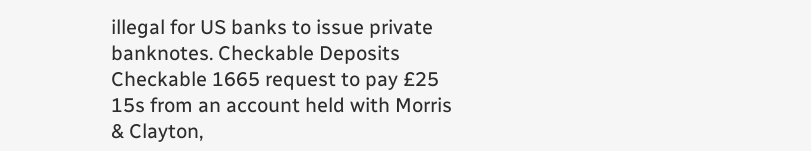illegal for US banks to issue private banknotes. Checkable Deposits Checkable 1665 request to pay £25 15s from an account held with Morris & Clayton,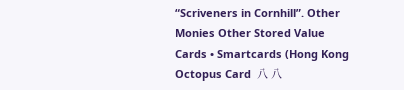“Scriveners in Cornhill”. Other Monies Other Stored Value Cards • Smartcards (Hong Kong Octopus Card  八 八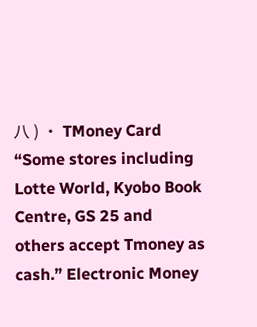八 ) • TMoney Card “Some stores including Lotte World, Kyobo Book Centre, GS 25 and others accept Tmoney as cash.” Electronic Money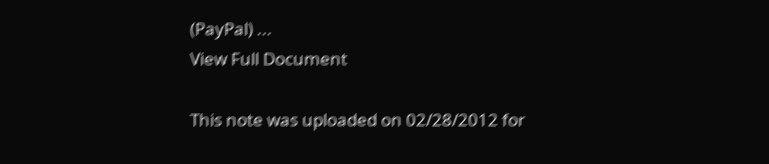(PayPal) ...
View Full Document

This note was uploaded on 02/28/2012 for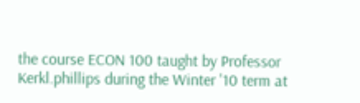the course ECON 100 taught by Professor Kerkl.phillips during the Winter '10 term at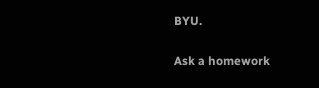BYU.

Ask a homework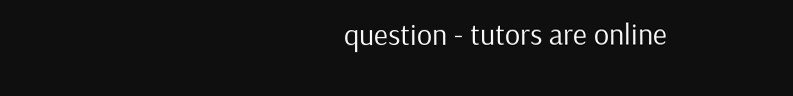question - tutors are online